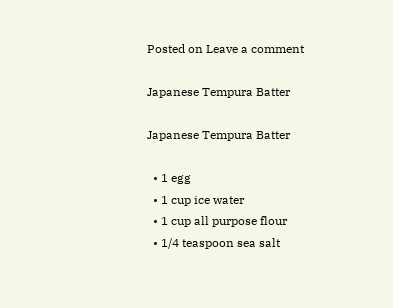Posted on Leave a comment

Japanese Tempura Batter

Japanese Tempura Batter

  • 1 egg
  • 1 cup ice water
  • 1 cup all purpose flour
  • 1/4 teaspoon sea salt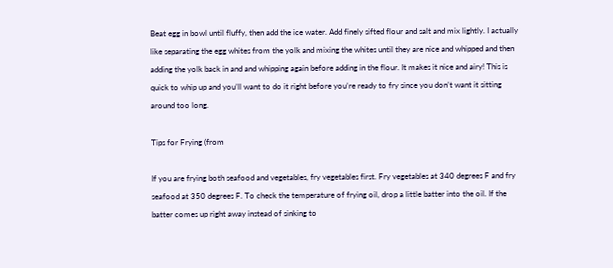Beat egg in bowl until fluffy, then add the ice water. Add finely sifted flour and salt and mix lightly. I actually like separating the egg whites from the yolk and mixing the whites until they are nice and whipped and then adding the yolk back in and and whipping again before adding in the flour. It makes it nice and airy! This is quick to whip up and you’ll want to do it right before you’re ready to fry since you don’t want it sitting around too long.

Tips for Frying (from

If you are frying both seafood and vegetables, fry vegetables first. Fry vegetables at 340 degrees F and fry seafood at 350 degrees F. To check the temperature of frying oil, drop a little batter into the oil. If the batter comes up right away instead of sinking to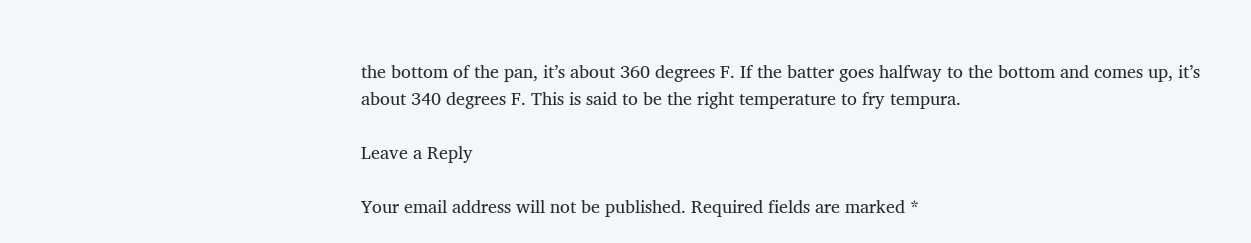the bottom of the pan, it’s about 360 degrees F. If the batter goes halfway to the bottom and comes up, it’s about 340 degrees F. This is said to be the right temperature to fry tempura.

Leave a Reply

Your email address will not be published. Required fields are marked *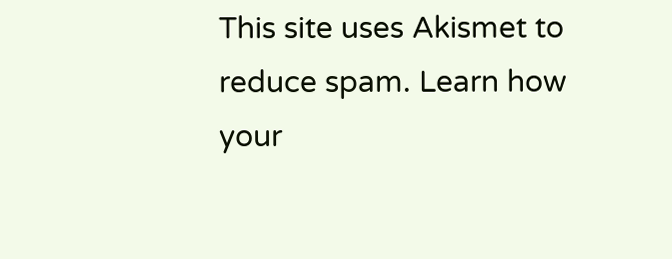This site uses Akismet to reduce spam. Learn how your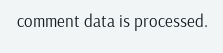comment data is processed.